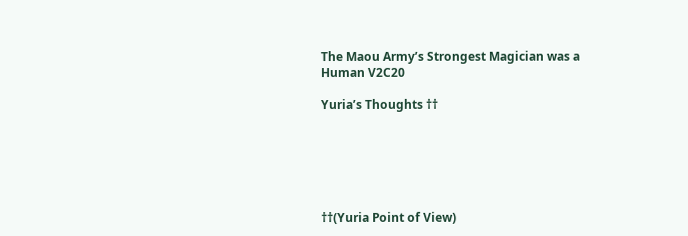The Maou Army’s Strongest Magician was a Human V2C20

Yuria’s Thoughts ††






††(Yuria Point of View)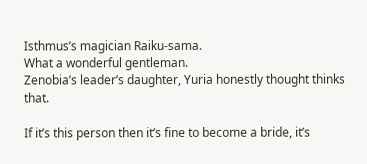Isthmus’s magician Raiku-sama.
What a wonderful gentleman.
Zenobia’s leader’s daughter, Yuria honestly thought thinks that.

If it’s this person then it’s fine to become a bride, it’s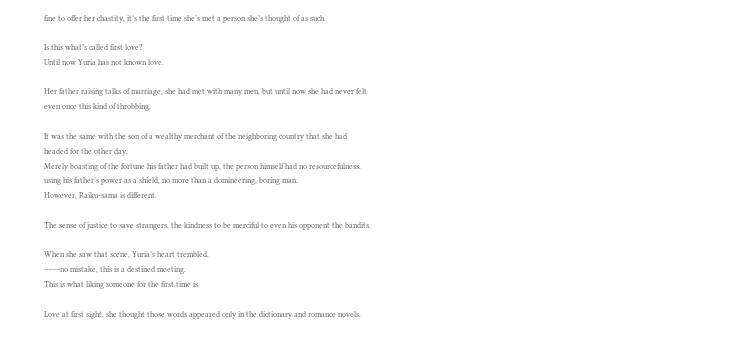fine to offer her chastity, it’s the first time she’s met a person she’s thought of as such.

Is this what’s called first love?
Until now Yuria has not known love.

Her father raising talks of marriage, she had met with many men, but until now she had never felt even once this kind of throbbing.

It was the same with the son of a wealthy merchant of the neighboring country that she had headed for the other day.
Merely boasting of the fortune his father had built up, the person himself had no resourcefulness.
using his father’s power as a shield, no more than a domineering, boring man.
However, Raiku-sama is different.

The sense of justice to save strangers, the kindness to be merciful to even his opponent the bandits.

When she saw that scene, Yuria’s heart trembled.
––––no mistake, this is a destined meeting.
This is what liking someone for the first time is.

Love at first sight, she thought those words appeared only in the dictionary and romance novels.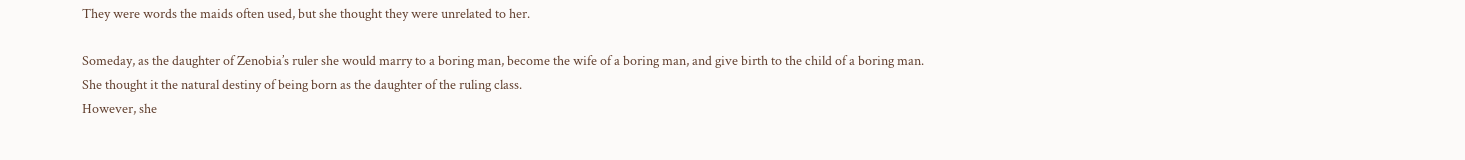They were words the maids often used, but she thought they were unrelated to her.

Someday, as the daughter of Zenobia’s ruler she would marry to a boring man, become the wife of a boring man, and give birth to the child of a boring man.
She thought it the natural destiny of being born as the daughter of the ruling class.
However, she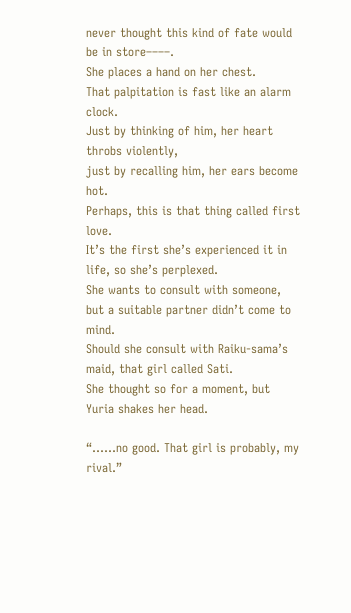never thought this kind of fate would be in store––––.
She places a hand on her chest.
That palpitation is fast like an alarm clock.
Just by thinking of him, her heart throbs violently,
just by recalling him, her ears become hot.
Perhaps, this is that thing called first love.
It’s the first she’s experienced it in life, so she’s perplexed.
She wants to consult with someone, but a suitable partner didn’t come to mind.
Should she consult with Raiku-sama’s maid, that girl called Sati.
She thought so for a moment, but Yuria shakes her head.

“……no good. That girl is probably, my rival.”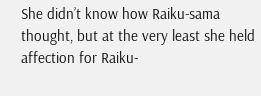She didn’t know how Raiku-sama thought, but at the very least she held affection for Raiku-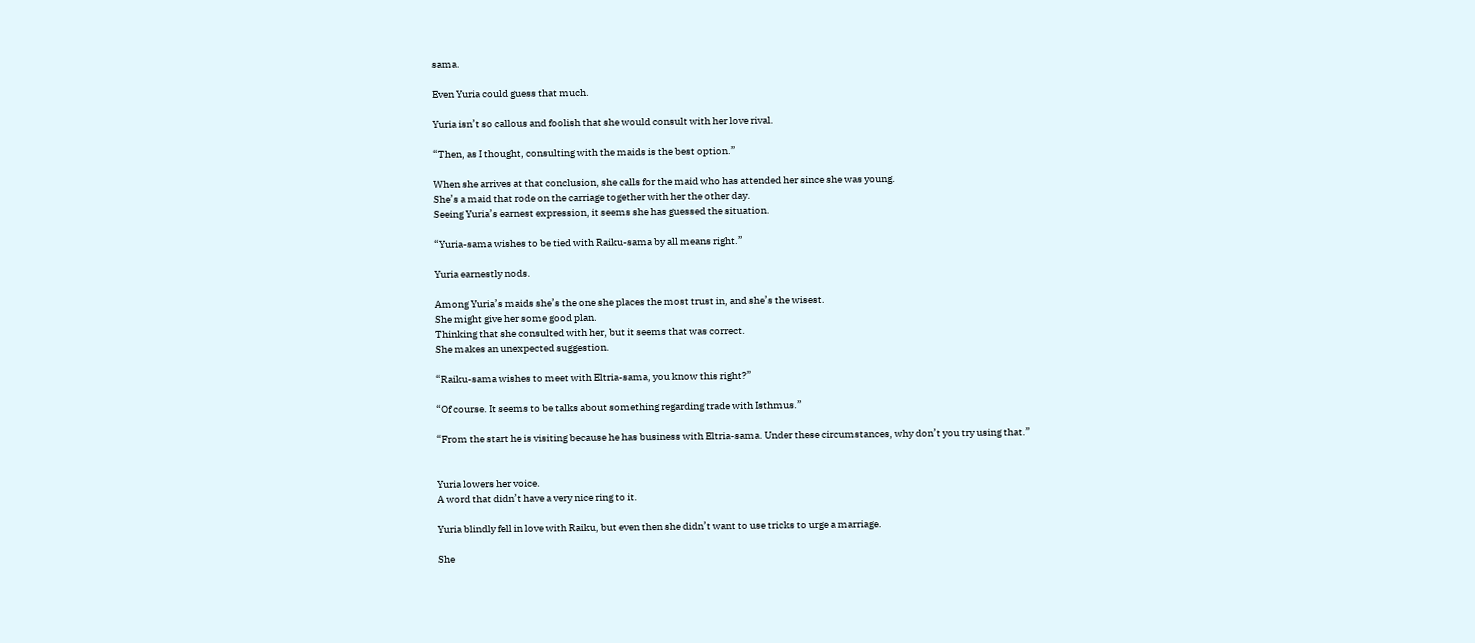sama.

Even Yuria could guess that much.

Yuria isn’t so callous and foolish that she would consult with her love rival.

“Then, as I thought, consulting with the maids is the best option.”

When she arrives at that conclusion, she calls for the maid who has attended her since she was young.
She’s a maid that rode on the carriage together with her the other day.
Seeing Yuria’s earnest expression, it seems she has guessed the situation.

“Yuria-sama wishes to be tied with Raiku-sama by all means right.”

Yuria earnestly nods.

Among Yuria’s maids she’s the one she places the most trust in, and she’s the wisest.
She might give her some good plan.
Thinking that she consulted with her, but it seems that was correct.
She makes an unexpected suggestion.

“Raiku-sama wishes to meet with Eltria-sama, you know this right?”

“Of course. It seems to be talks about something regarding trade with Isthmus.”

“From the start he is visiting because he has business with Eltria-sama. Under these circumstances, why don’t you try using that.”


Yuria lowers her voice.
A word that didn’t have a very nice ring to it.

Yuria blindly fell in love with Raiku, but even then she didn’t want to use tricks to urge a marriage.

She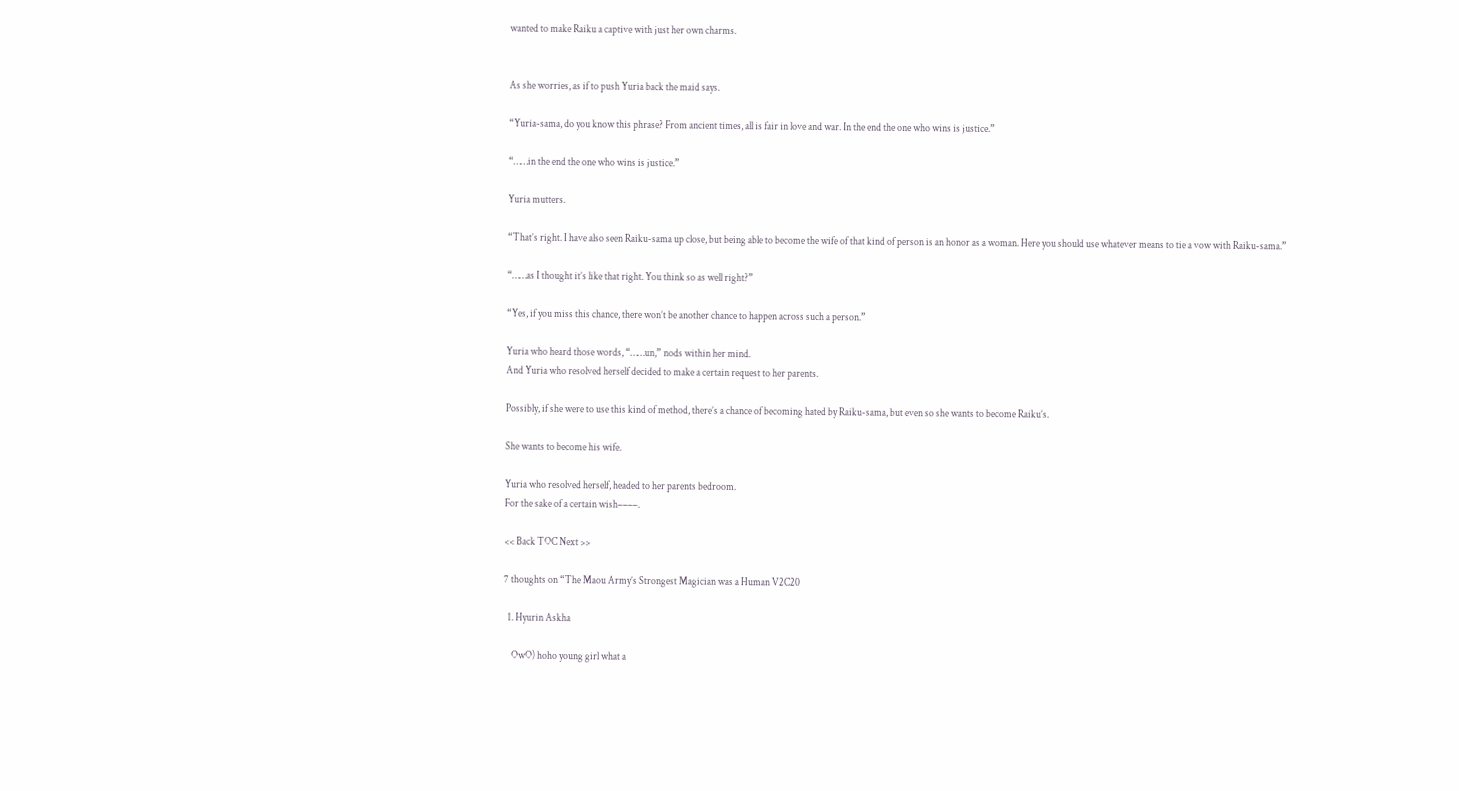wanted to make Raiku a captive with just her own charms.


As she worries, as if to push Yuria back the maid says.

“Yuria-sama, do you know this phrase? From ancient times, all is fair in love and war. In the end the one who wins is justice.”

“……in the end the one who wins is justice.”

Yuria mutters.

“That’s right. I have also seen Raiku-sama up close, but being able to become the wife of that kind of person is an honor as a woman. Here you should use whatever means to tie a vow with Raiku-sama.”

“……as I thought it’s like that right. You think so as well right?”

“Yes, if you miss this chance, there won’t be another chance to happen across such a person.”

Yuria who heard those words, “……un,” nods within her mind.
And Yuria who resolved herself decided to make a certain request to her parents.

Possibly, if she were to use this kind of method, there’s a chance of becoming hated by Raiku-sama, but even so she wants to become Raiku’s.

She wants to become his wife.

Yuria who resolved herself, headed to her parents bedroom.
For the sake of a certain wish––––.

<< Back TOC Next >>

7 thoughts on “The Maou Army’s Strongest Magician was a Human V2C20

  1. Hyurin Askha

    OwO) hoho young girl what a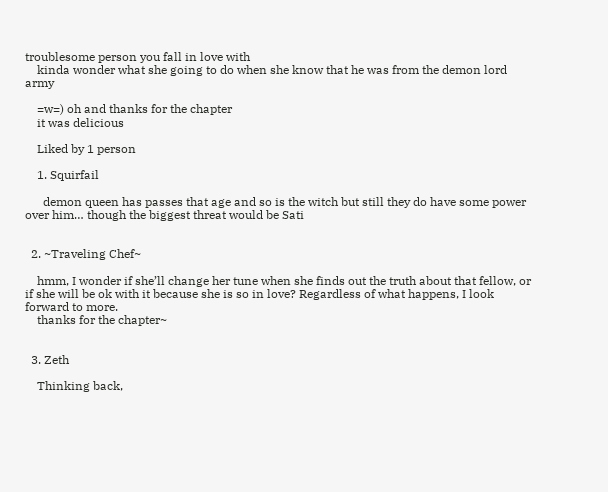troublesome person you fall in love with
    kinda wonder what she going to do when she know that he was from the demon lord army

    =w=) oh and thanks for the chapter
    it was delicious

    Liked by 1 person

    1. Squirfail

      demon queen has passes that age and so is the witch but still they do have some power over him… though the biggest threat would be Sati


  2. ~Traveling Chef~

    hmm, I wonder if she’ll change her tune when she finds out the truth about that fellow, or if she will be ok with it because she is so in love? Regardless of what happens, I look forward to more.
    thanks for the chapter~


  3. Zeth

    Thinking back,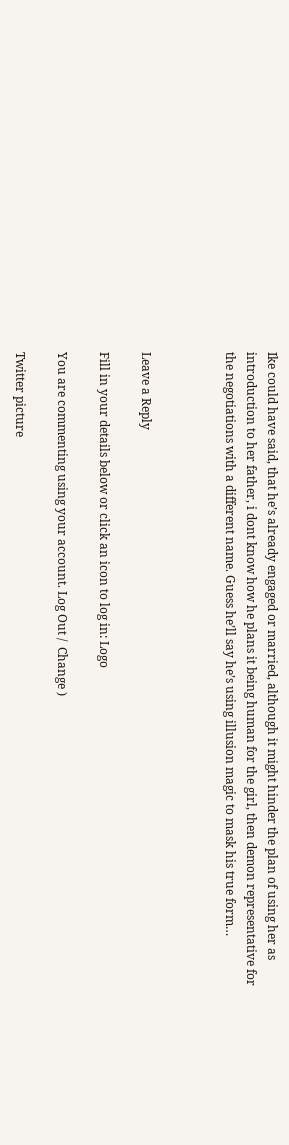Ike could have said, that he’s already engaged or married, although it might hinder the plan of using her as introduction to her father, i dont know how he plans it being human for the girl, then demon representative for the negotiations with a different name. Guess he’ll say he’s using illusion magic to mask his true form…



Leave a Reply

Fill in your details below or click an icon to log in: Logo

You are commenting using your account. Log Out /  Change )

Twitter picture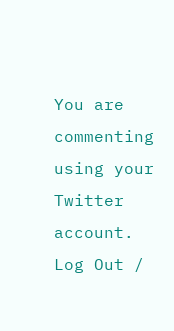You are commenting using your Twitter account. Log Out /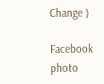Change )

Facebook photo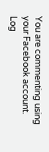You are commenting using your Facebook account. Log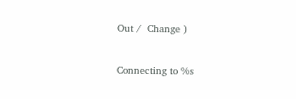Out /  Change )

Connecting to %s